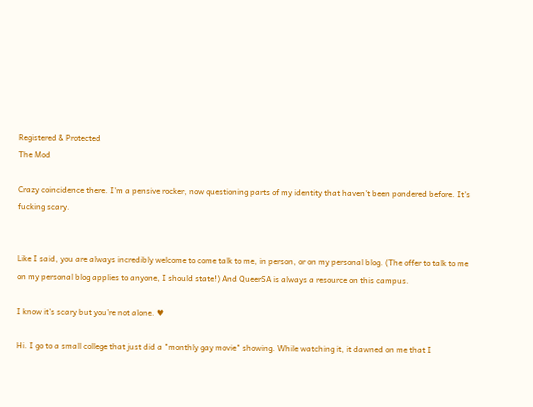Registered & Protected
The Mod

Crazy coincidence there. I'm a pensive rocker, now questioning parts of my identity that haven't been pondered before. It's fucking scary.


Like I said, you are always incredibly welcome to come talk to me, in person, or on my personal blog. (The offer to talk to me on my personal blog applies to anyone, I should state!) And QueerSA is always a resource on this campus.

I know it’s scary but you’re not alone. ♥

Hi. I go to a small college that just did a "monthly gay movie" showing. While watching it, it dawned on me that I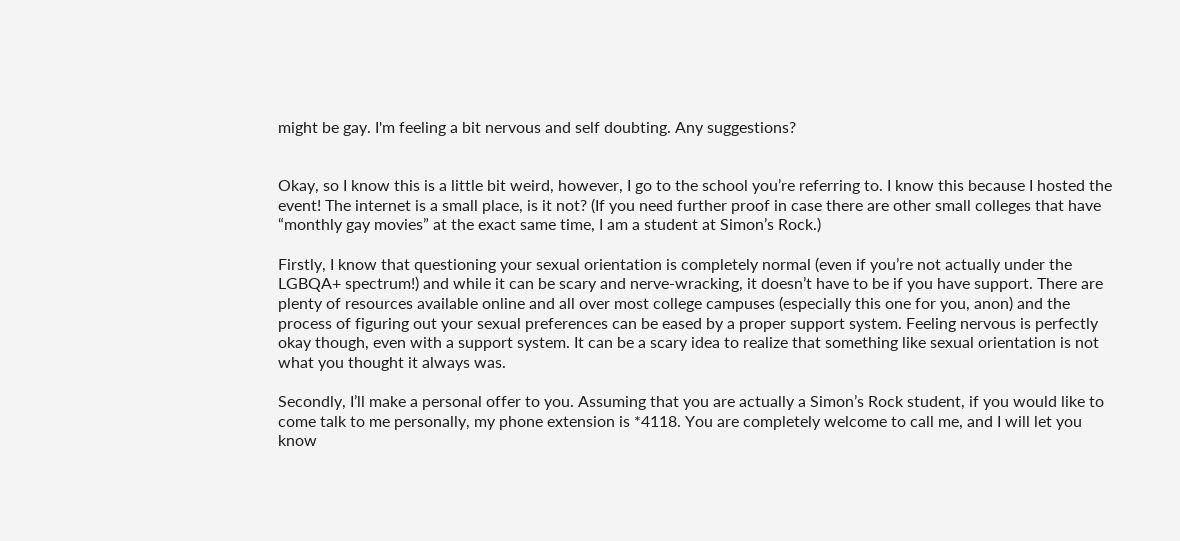might be gay. I'm feeling a bit nervous and self doubting. Any suggestions?


Okay, so I know this is a little bit weird, however, I go to the school you’re referring to. I know this because I hosted the event! The internet is a small place, is it not? (If you need further proof in case there are other small colleges that have “monthly gay movies” at the exact same time, I am a student at Simon’s Rock.)

Firstly, I know that questioning your sexual orientation is completely normal (even if you’re not actually under the LGBQA+ spectrum!) and while it can be scary and nerve-wracking, it doesn’t have to be if you have support. There are plenty of resources available online and all over most college campuses (especially this one for you, anon) and the process of figuring out your sexual preferences can be eased by a proper support system. Feeling nervous is perfectly okay though, even with a support system. It can be a scary idea to realize that something like sexual orientation is not what you thought it always was.

Secondly, I’ll make a personal offer to you. Assuming that you are actually a Simon’s Rock student, if you would like to come talk to me personally, my phone extension is *4118. You are completely welcome to call me, and I will let you know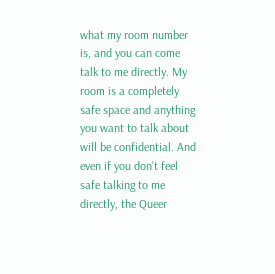what my room number is, and you can come talk to me directly. My room is a completely safe space and anything you want to talk about will be confidential. And even if you don’t feel safe talking to me directly, the Queer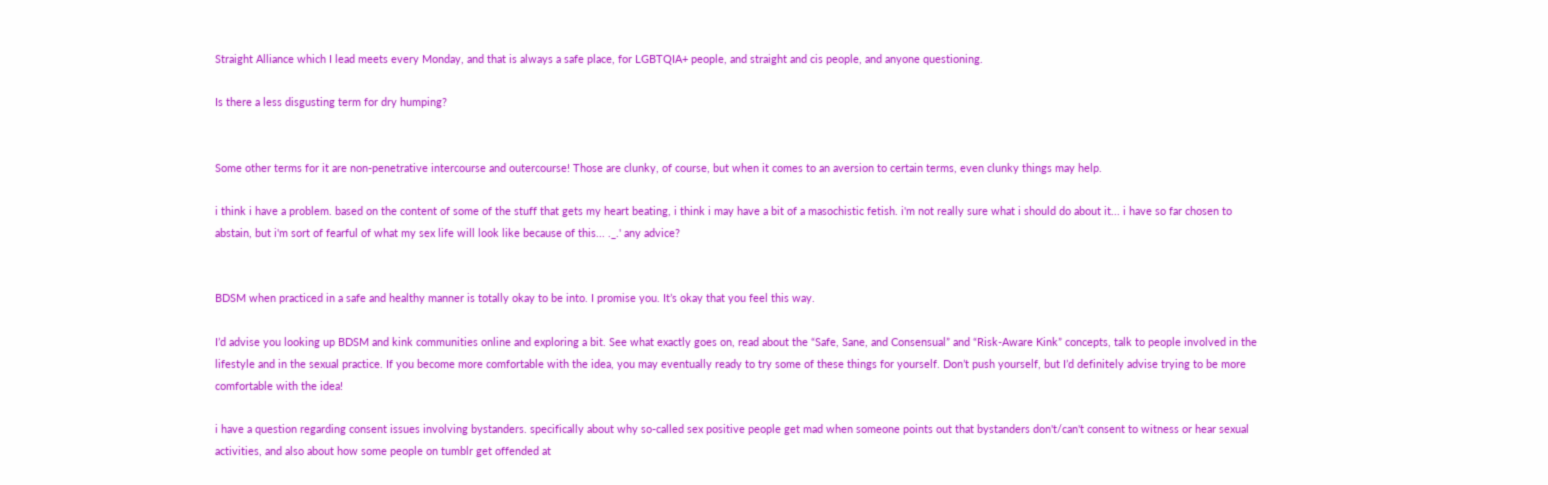Straight Alliance which I lead meets every Monday, and that is always a safe place, for LGBTQIA+ people, and straight and cis people, and anyone questioning.

Is there a less disgusting term for dry humping?


Some other terms for it are non-penetrative intercourse and outercourse! Those are clunky, of course, but when it comes to an aversion to certain terms, even clunky things may help.

i think i have a problem. based on the content of some of the stuff that gets my heart beating, i think i may have a bit of a masochistic fetish. i'm not really sure what i should do about it... i have so far chosen to abstain, but i'm sort of fearful of what my sex life will look like because of this... ._.' any advice?


BDSM when practiced in a safe and healthy manner is totally okay to be into. I promise you. It’s okay that you feel this way.

I’d advise you looking up BDSM and kink communities online and exploring a bit. See what exactly goes on, read about the “Safe, Sane, and Consensual” and “Risk-Aware Kink” concepts, talk to people involved in the lifestyle and in the sexual practice. If you become more comfortable with the idea, you may eventually ready to try some of these things for yourself. Don’t push yourself, but I’d definitely advise trying to be more comfortable with the idea!

i have a question regarding consent issues involving bystanders. specifically about why so-called sex positive people get mad when someone points out that bystanders don't/can't consent to witness or hear sexual activities, and also about how some people on tumblr get offended at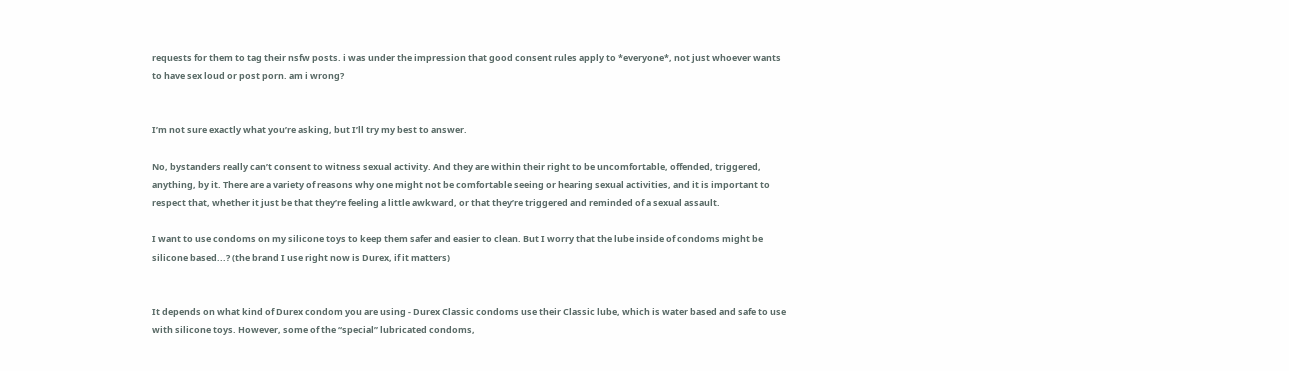requests for them to tag their nsfw posts. i was under the impression that good consent rules apply to *everyone*, not just whoever wants to have sex loud or post porn. am i wrong?


I’m not sure exactly what you’re asking, but I’ll try my best to answer.

No, bystanders really can’t consent to witness sexual activity. And they are within their right to be uncomfortable, offended, triggered, anything, by it. There are a variety of reasons why one might not be comfortable seeing or hearing sexual activities, and it is important to respect that, whether it just be that they’re feeling a little awkward, or that they’re triggered and reminded of a sexual assault.

I want to use condoms on my silicone toys to keep them safer and easier to clean. But I worry that the lube inside of condoms might be silicone based...? (the brand I use right now is Durex, if it matters)


It depends on what kind of Durex condom you are using - Durex Classic condoms use their Classic lube, which is water based and safe to use with silicone toys. However, some of the “special” lubricated condoms,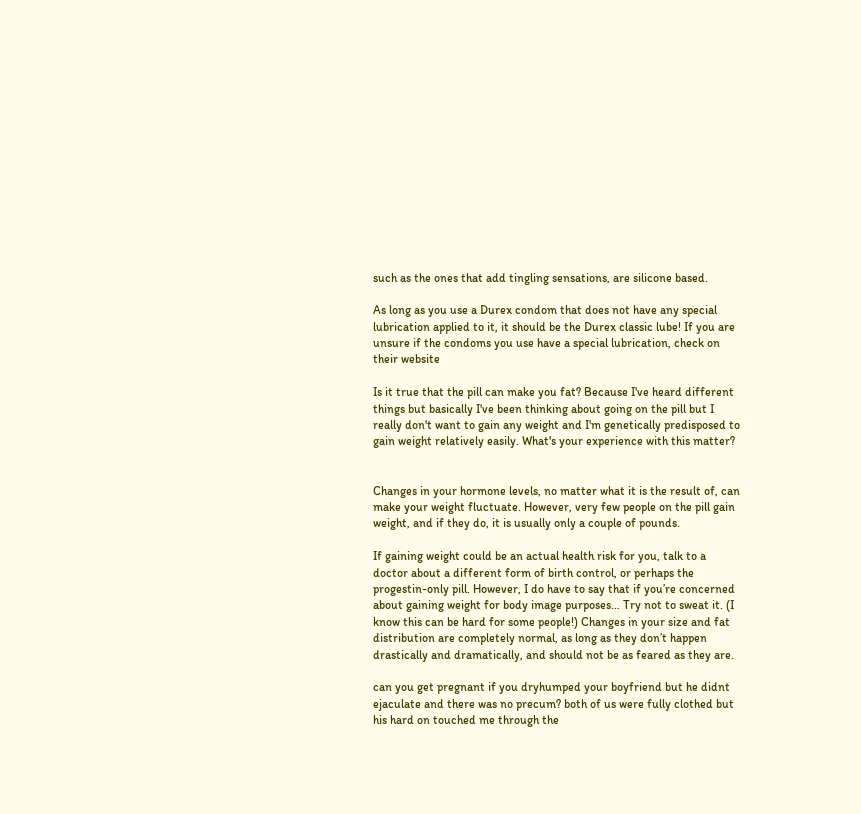such as the ones that add tingling sensations, are silicone based.

As long as you use a Durex condom that does not have any special lubrication applied to it, it should be the Durex classic lube! If you are unsure if the condoms you use have a special lubrication, check on their website

Is it true that the pill can make you fat? Because I've heard different things but basically I've been thinking about going on the pill but I really don't want to gain any weight and I'm genetically predisposed to gain weight relatively easily. What's your experience with this matter?


Changes in your hormone levels, no matter what it is the result of, can make your weight fluctuate. However, very few people on the pill gain weight, and if they do, it is usually only a couple of pounds.

If gaining weight could be an actual health risk for you, talk to a doctor about a different form of birth control, or perhaps the progestin-only pill. However, I do have to say that if you’re concerned about gaining weight for body image purposes… Try not to sweat it. (I know this can be hard for some people!) Changes in your size and fat distribution are completely normal, as long as they don’t happen drastically and dramatically, and should not be as feared as they are.

can you get pregnant if you dryhumped your boyfriend but he didnt ejaculate and there was no precum? both of us were fully clothed but his hard on touched me through the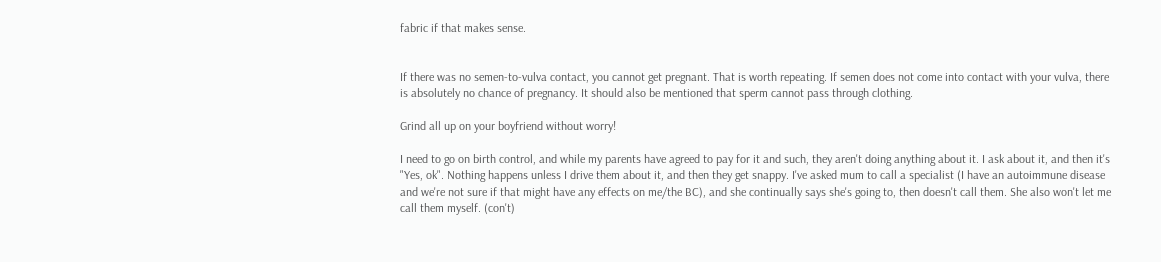fabric if that makes sense.


If there was no semen-to-vulva contact, you cannot get pregnant. That is worth repeating. If semen does not come into contact with your vulva, there is absolutely no chance of pregnancy. It should also be mentioned that sperm cannot pass through clothing.

Grind all up on your boyfriend without worry!

I need to go on birth control, and while my parents have agreed to pay for it and such, they aren't doing anything about it. I ask about it, and then it's "Yes, ok". Nothing happens unless I drive them about it, and then they get snappy. I've asked mum to call a specialist (I have an autoimmune disease and we're not sure if that might have any effects on me/the BC), and she continually says she's going to, then doesn't call them. She also won't let me call them myself. (con't)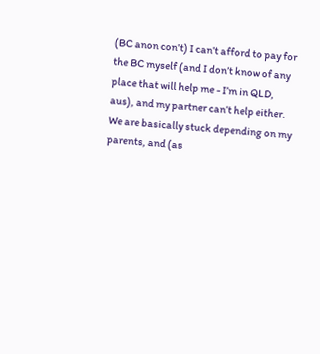(BC anon con’t) I can’t afford to pay for the BC myself (and I don’t know of any place that will help me - I’m in QLD, aus), and my partner can’t help either. We are basically stuck depending on my parents, and (as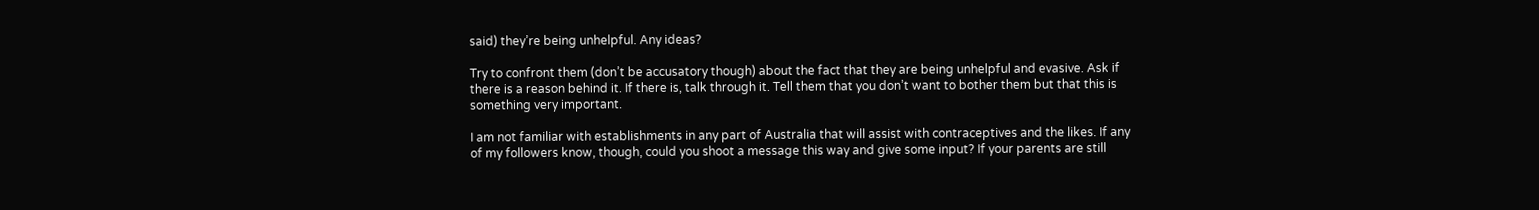said) they’re being unhelpful. Any ideas?

Try to confront them (don’t be accusatory though) about the fact that they are being unhelpful and evasive. Ask if there is a reason behind it. If there is, talk through it. Tell them that you don’t want to bother them but that this is something very important.

I am not familiar with establishments in any part of Australia that will assist with contraceptives and the likes. If any of my followers know, though, could you shoot a message this way and give some input? If your parents are still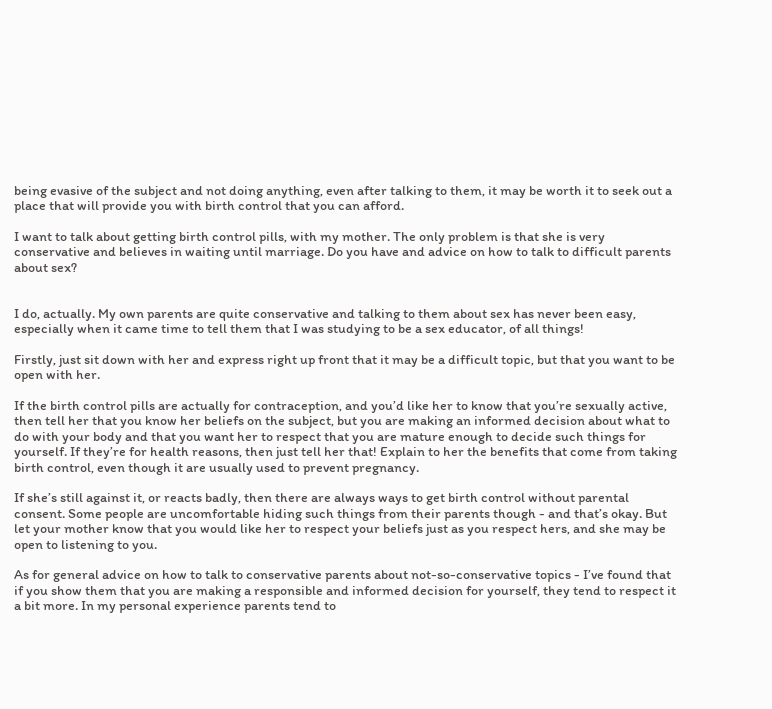being evasive of the subject and not doing anything, even after talking to them, it may be worth it to seek out a place that will provide you with birth control that you can afford.

I want to talk about getting birth control pills, with my mother. The only problem is that she is very conservative and believes in waiting until marriage. Do you have and advice on how to talk to difficult parents about sex?


I do, actually. My own parents are quite conservative and talking to them about sex has never been easy, especially when it came time to tell them that I was studying to be a sex educator, of all things!

Firstly, just sit down with her and express right up front that it may be a difficult topic, but that you want to be open with her.

If the birth control pills are actually for contraception, and you’d like her to know that you’re sexually active, then tell her that you know her beliefs on the subject, but you are making an informed decision about what to do with your body and that you want her to respect that you are mature enough to decide such things for yourself. If they’re for health reasons, then just tell her that! Explain to her the benefits that come from taking birth control, even though it are usually used to prevent pregnancy.

If she’s still against it, or reacts badly, then there are always ways to get birth control without parental consent. Some people are uncomfortable hiding such things from their parents though - and that’s okay. But let your mother know that you would like her to respect your beliefs just as you respect hers, and she may be open to listening to you.

As for general advice on how to talk to conservative parents about not-so-conservative topics - I’ve found that if you show them that you are making a responsible and informed decision for yourself, they tend to respect it a bit more. In my personal experience parents tend to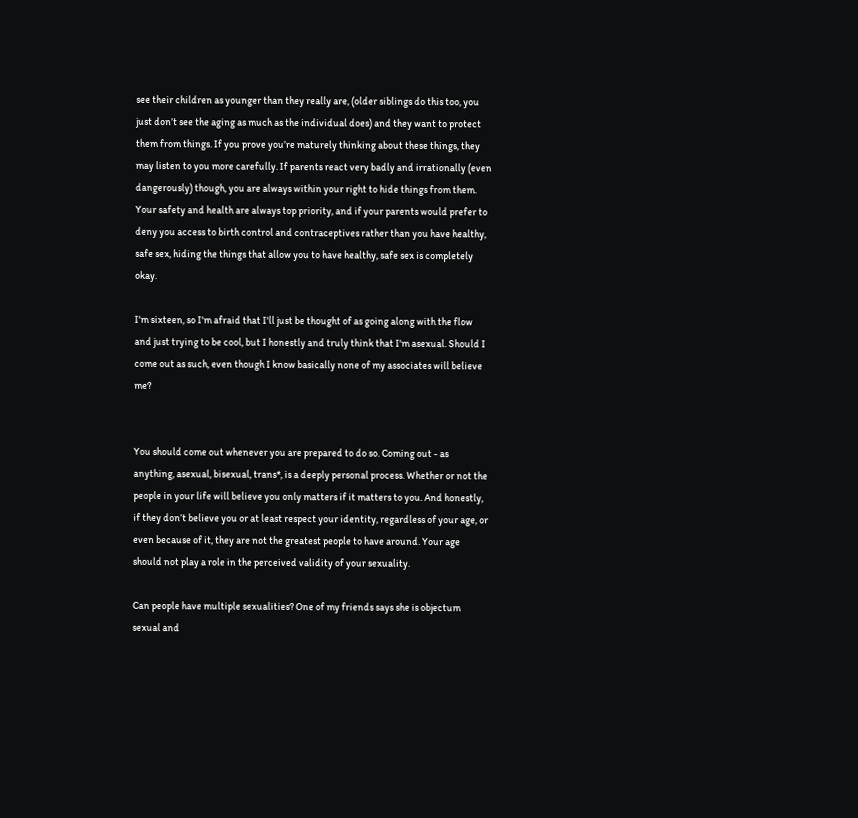see their children as younger than they really are, (older siblings do this too, you just don’t see the aging as much as the individual does) and they want to protect them from things. If you prove you’re maturely thinking about these things, they may listen to you more carefully. If parents react very badly and irrationally (even dangerously) though, you are always within your right to hide things from them. Your safety and health are always top priority, and if your parents would prefer to deny you access to birth control and contraceptives rather than you have healthy, safe sex, hiding the things that allow you to have healthy, safe sex is completely okay.

I'm sixteen, so I'm afraid that I'll just be thought of as going along with the flow and just trying to be cool, but I honestly and truly think that I'm asexual. Should I come out as such, even though I know basically none of my associates will believe me?


You should come out whenever you are prepared to do so. Coming out - as anything, asexual, bisexual, trans*, is a deeply personal process. Whether or not the people in your life will believe you only matters if it matters to you. And honestly, if they don’t believe you or at least respect your identity, regardless of your age, or even because of it, they are not the greatest people to have around. Your age should not play a role in the perceived validity of your sexuality.

Can people have multiple sexualities? One of my friends says she is objectum sexual and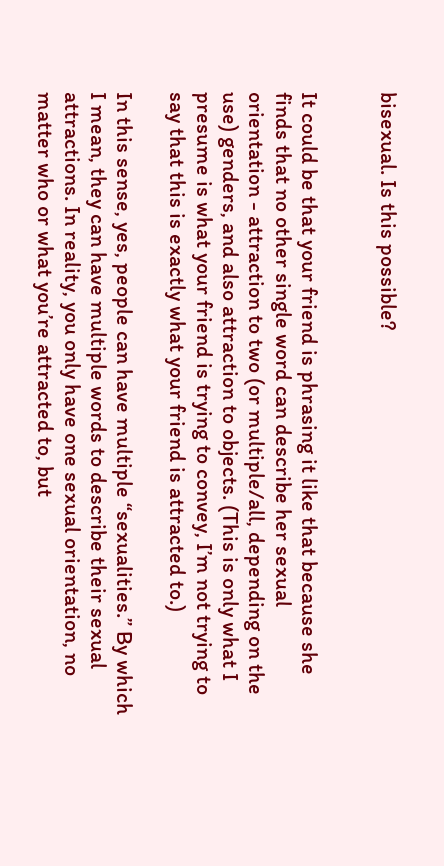bisexual. Is this possible?


It could be that your friend is phrasing it like that because she finds that no other single word can describe her sexual orientation - attraction to two (or multiple/all, depending on the use) genders, and also attraction to objects. (This is only what I presume is what your friend is trying to convey, I’m not trying to say that this is exactly what your friend is attracted to.)

In this sense, yes, people can have multiple “sexualities.” By which I mean, they can have multiple words to describe their sexual attractions. In reality, you only have one sexual orientation, no matter who or what you’re attracted to, but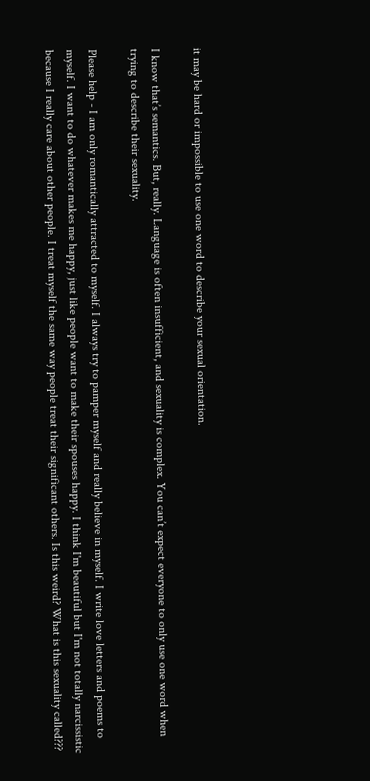it may be hard or impossible to use one word to describe your sexual orientation.

I know that’s semantics. But, really. Language is often insufficient, and sexuality is complex. You can’t expect everyone to only use one word when trying to describe their sexuality.

Please help - I am only romantically attracted to myself. I always try to pamper myself and really believe in myself. I write love letters and poems to myself. I want to do whatever makes me happy, just like people want to make their spouses happy. I think I'm beautiful but I'm not totally narcissistic because I really care about other people. I treat myself the same way people treat their significant others. Is this weird? What is this sexuality called???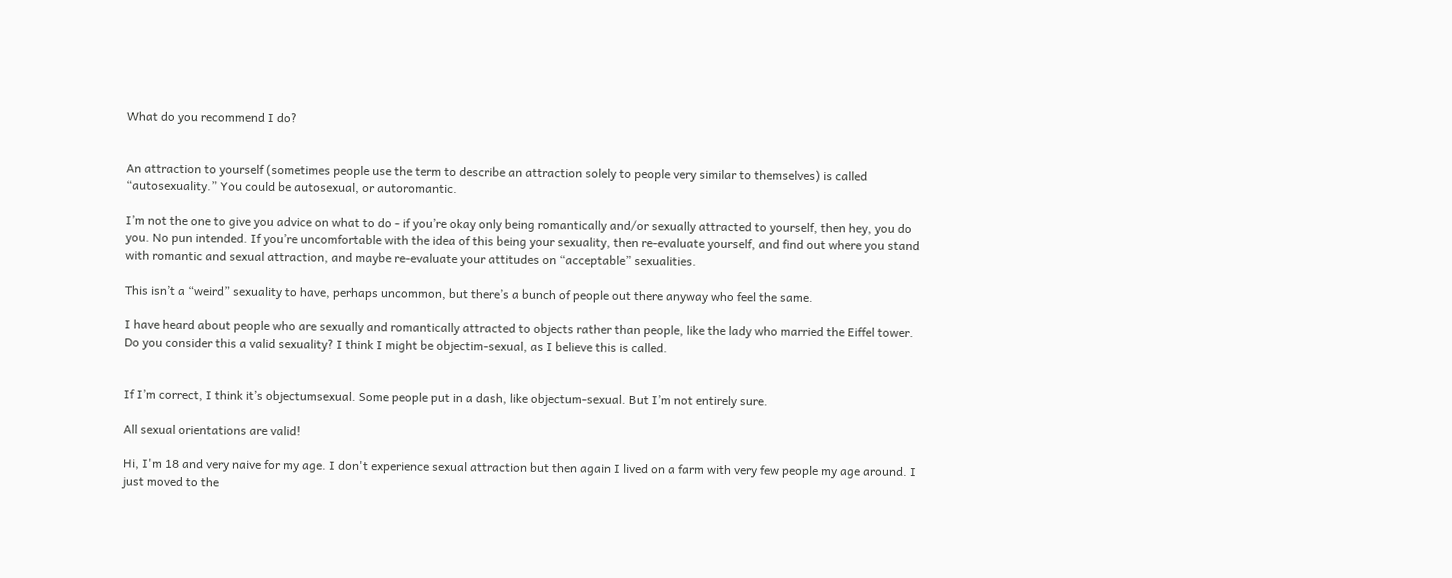What do you recommend I do?


An attraction to yourself (sometimes people use the term to describe an attraction solely to people very similar to themselves) is called “autosexuality.” You could be autosexual, or autoromantic.

I’m not the one to give you advice on what to do - if you’re okay only being romantically and/or sexually attracted to yourself, then hey, you do you. No pun intended. If you’re uncomfortable with the idea of this being your sexuality, then re-evaluate yourself, and find out where you stand with romantic and sexual attraction, and maybe re-evaluate your attitudes on “acceptable” sexualities.

This isn’t a “weird” sexuality to have, perhaps uncommon, but there’s a bunch of people out there anyway who feel the same.

I have heard about people who are sexually and romantically attracted to objects rather than people, like the lady who married the Eiffel tower. Do you consider this a valid sexuality? I think I might be objectim-sexual, as I believe this is called.


If I’m correct, I think it’s objectumsexual. Some people put in a dash, like objectum-sexual. But I’m not entirely sure.

All sexual orientations are valid!

Hi, I'm 18 and very naive for my age. I don't experience sexual attraction but then again I lived on a farm with very few people my age around. I just moved to the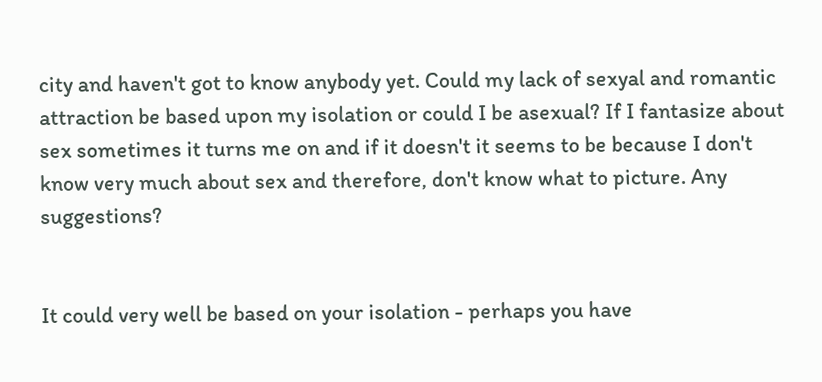city and haven't got to know anybody yet. Could my lack of sexyal and romantic attraction be based upon my isolation or could I be asexual? If I fantasize about sex sometimes it turns me on and if it doesn't it seems to be because I don't know very much about sex and therefore, don't know what to picture. Any suggestions?


It could very well be based on your isolation - perhaps you have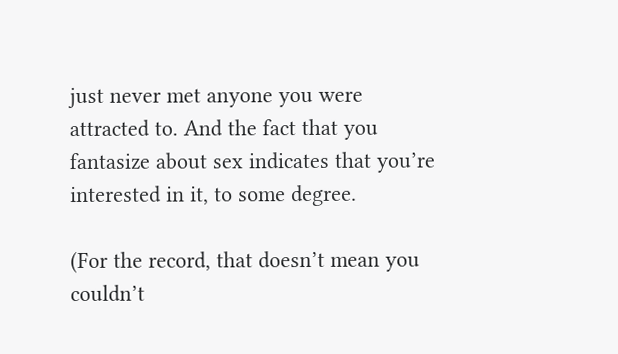just never met anyone you were attracted to. And the fact that you fantasize about sex indicates that you’re interested in it, to some degree.

(For the record, that doesn’t mean you couldn’t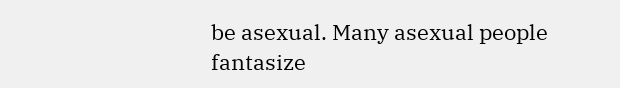be asexual. Many asexual people fantasize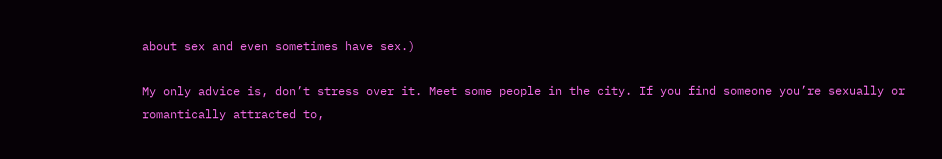about sex and even sometimes have sex.)

My only advice is, don’t stress over it. Meet some people in the city. If you find someone you’re sexually or romantically attracted to,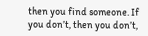then you find someone. If you don’t, then you don’t,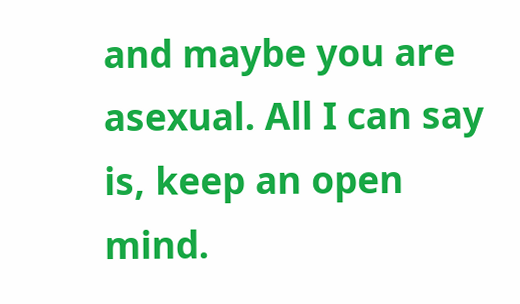and maybe you are asexual. All I can say is, keep an open mind.